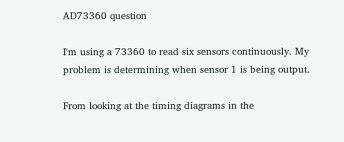AD73360 question

I'm using a 73360 to read six sensors continuously. My problem is determining when sensor 1 is being output.

From looking at the timing diagrams in the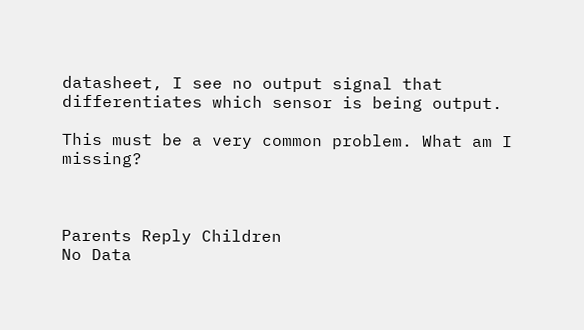datasheet, I see no output signal that differentiates which sensor is being output.

This must be a very common problem. What am I missing?



Parents Reply Children
No Data